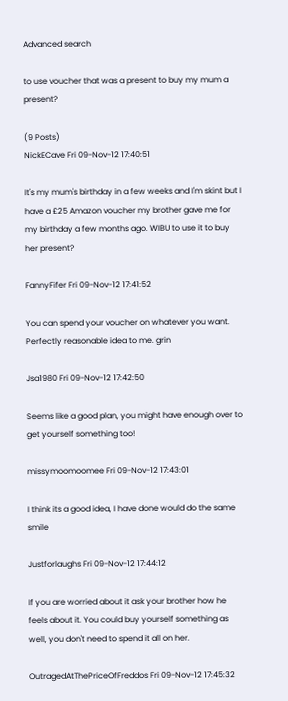Advanced search

to use voucher that was a present to buy my mum a present?

(9 Posts)
NickECave Fri 09-Nov-12 17:40:51

It's my mum's birthday in a few weeks and I'm skint but I have a £25 Amazon voucher my brother gave me for my birthday a few months ago. WIBU to use it to buy her present?

FannyFifer Fri 09-Nov-12 17:41:52

You can spend your voucher on whatever you want.
Perfectly reasonable idea to me. grin

Jsa1980 Fri 09-Nov-12 17:42:50

Seems like a good plan, you might have enough over to get yourself something too!

missymoomoomee Fri 09-Nov-12 17:43:01

I think its a good idea, I have done would do the same smile

Justforlaughs Fri 09-Nov-12 17:44:12

If you are worried about it ask your brother how he feels about it. You could buy yourself something as well, you don't need to spend it all on her.

OutragedAtThePriceOfFreddos Fri 09-Nov-12 17:45:32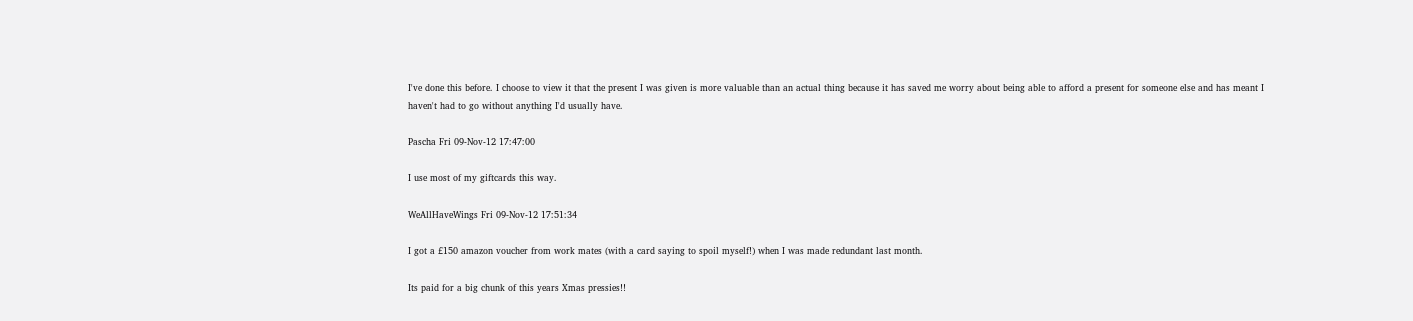I've done this before. I choose to view it that the present I was given is more valuable than an actual thing because it has saved me worry about being able to afford a present for someone else and has meant I haven't had to go without anything I'd usually have.

Pascha Fri 09-Nov-12 17:47:00

I use most of my giftcards this way.

WeAllHaveWings Fri 09-Nov-12 17:51:34

I got a £150 amazon voucher from work mates (with a card saying to spoil myself!) when I was made redundant last month.

Its paid for a big chunk of this years Xmas pressies!!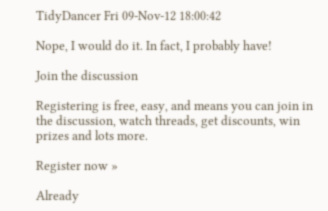TidyDancer Fri 09-Nov-12 18:00:42

Nope, I would do it. In fact, I probably have!

Join the discussion

Registering is free, easy, and means you can join in the discussion, watch threads, get discounts, win prizes and lots more.

Register now »

Already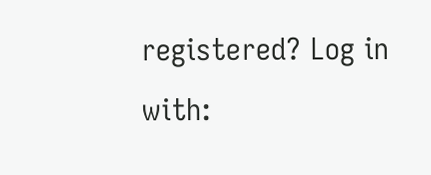registered? Log in with: